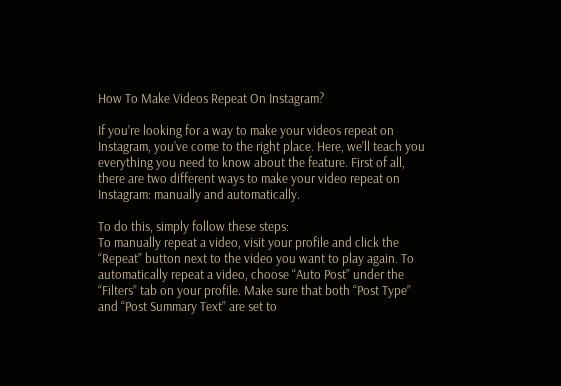How To Make Videos Repeat On Instagram?

If you’re looking for a way to make your videos repeat on Instagram, you’ve come to the right place. Here, we’ll teach you everything you need to know about the feature. First of all, there are two different ways to make your video repeat on Instagram: manually and automatically.

To do this, simply follow these steps:
To manually repeat a video, visit your profile and click the “Repeat” button next to the video you want to play again. To automatically repeat a video, choose “Auto Post” under the “Filters” tab on your profile. Make sure that both “Post Type” and “Post Summary Text” are set to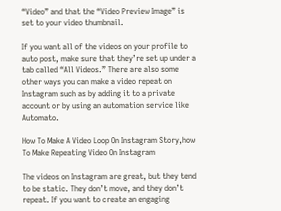“Video” and that the “Video Preview Image” is set to your video thumbnail.

If you want all of the videos on your profile to auto post, make sure that they’re set up under a tab called “All Videos.” There are also some other ways you can make a video repeat on Instagram such as by adding it to a private account or by using an automation service like Automato.

How To Make A Video Loop On Instagram Story,how To Make Repeating Video On Instagram

The videos on Instagram are great, but they tend to be static. They don’t move, and they don’t repeat. If you want to create an engaging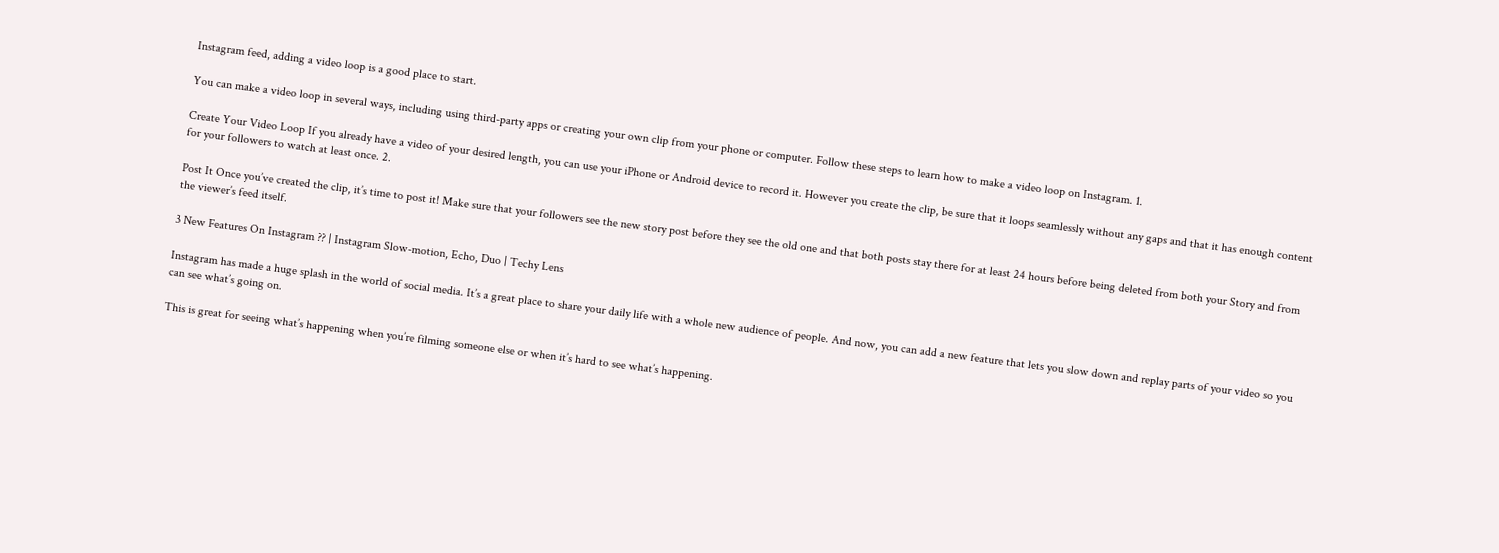Instagram feed, adding a video loop is a good place to start.

You can make a video loop in several ways, including using third-party apps or creating your own clip from your phone or computer. Follow these steps to learn how to make a video loop on Instagram. 1.

Create Your Video Loop If you already have a video of your desired length, you can use your iPhone or Android device to record it. However you create the clip, be sure that it loops seamlessly without any gaps and that it has enough content for your followers to watch at least once. 2.

Post It Once you’ve created the clip, it’s time to post it! Make sure that your followers see the new story post before they see the old one and that both posts stay there for at least 24 hours before being deleted from both your Story and from the viewer’s feed itself.

3 New Features On Instagram ?? | Instagram Slow-motion, Echo, Duo | Techy Lens

Instagram has made a huge splash in the world of social media. It’s a great place to share your daily life with a whole new audience of people. And now, you can add a new feature that lets you slow down and replay parts of your video so you can see what’s going on.

This is great for seeing what’s happening when you’re filming someone else or when it’s hard to see what’s happening.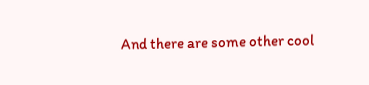And there are some other cool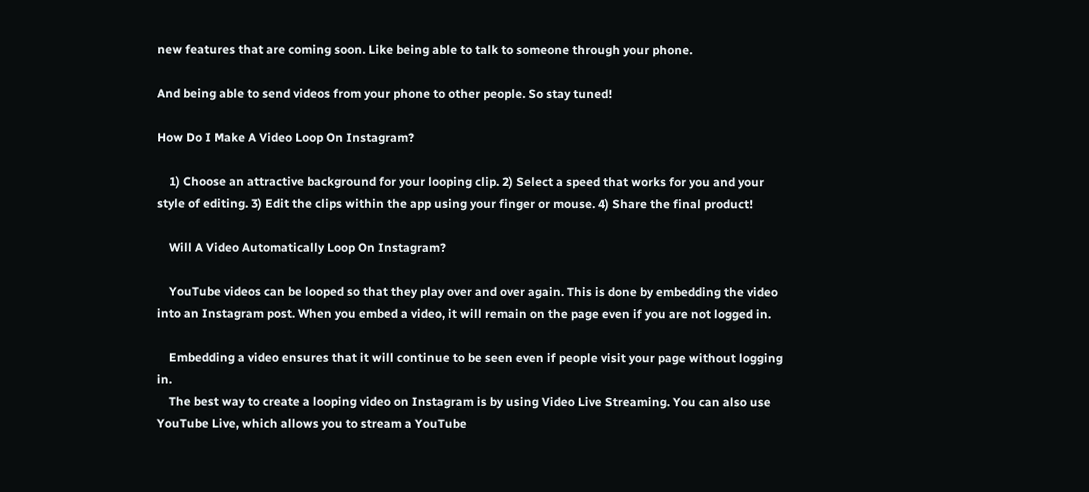new features that are coming soon. Like being able to talk to someone through your phone.

And being able to send videos from your phone to other people. So stay tuned!

How Do I Make A Video Loop On Instagram?

    1) Choose an attractive background for your looping clip. 2) Select a speed that works for you and your style of editing. 3) Edit the clips within the app using your finger or mouse. 4) Share the final product!

    Will A Video Automatically Loop On Instagram?

    YouTube videos can be looped so that they play over and over again. This is done by embedding the video into an Instagram post. When you embed a video, it will remain on the page even if you are not logged in.

    Embedding a video ensures that it will continue to be seen even if people visit your page without logging in.
    The best way to create a looping video on Instagram is by using Video Live Streaming. You can also use YouTube Live, which allows you to stream a YouTube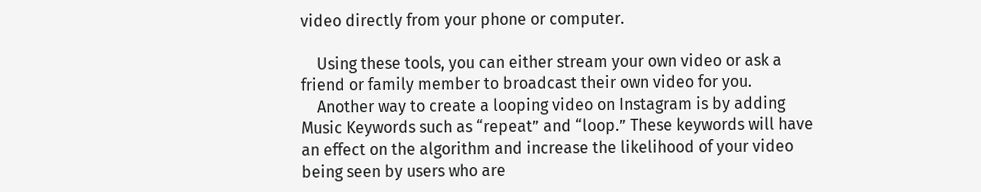video directly from your phone or computer.

    Using these tools, you can either stream your own video or ask a friend or family member to broadcast their own video for you.
    Another way to create a looping video on Instagram is by adding Music Keywords such as “repeat” and “loop.” These keywords will have an effect on the algorithm and increase the likelihood of your video being seen by users who are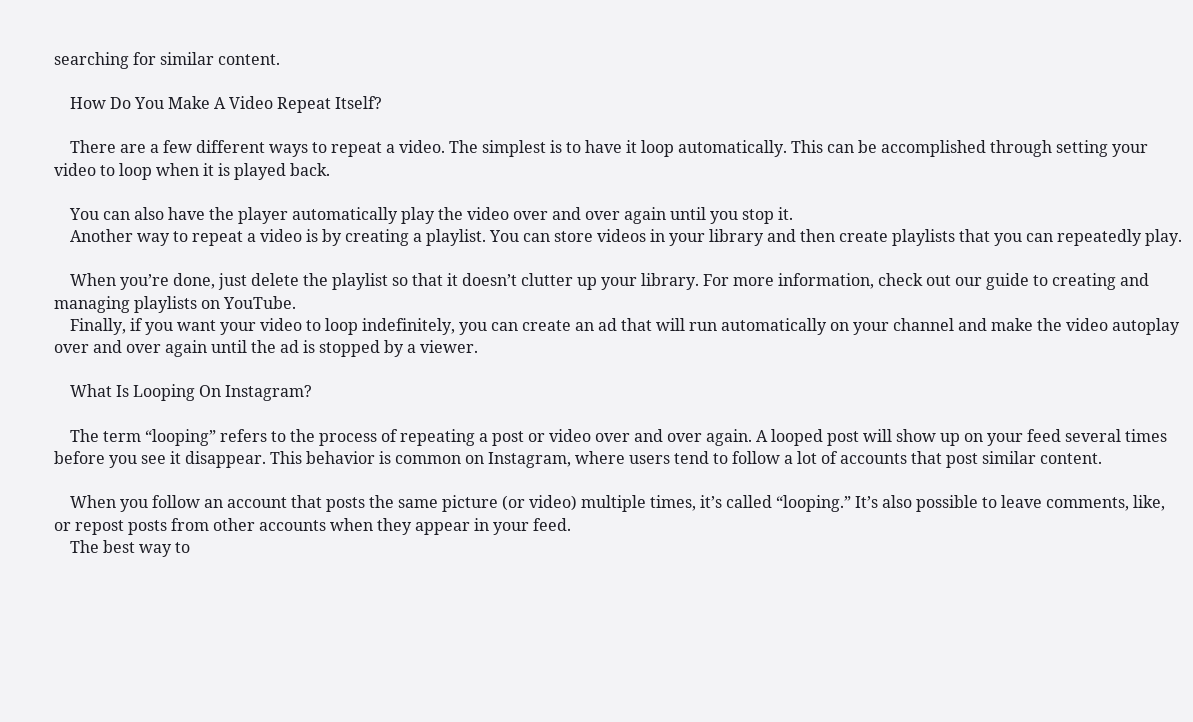searching for similar content.

    How Do You Make A Video Repeat Itself?

    There are a few different ways to repeat a video. The simplest is to have it loop automatically. This can be accomplished through setting your video to loop when it is played back.

    You can also have the player automatically play the video over and over again until you stop it.
    Another way to repeat a video is by creating a playlist. You can store videos in your library and then create playlists that you can repeatedly play.

    When you’re done, just delete the playlist so that it doesn’t clutter up your library. For more information, check out our guide to creating and managing playlists on YouTube.
    Finally, if you want your video to loop indefinitely, you can create an ad that will run automatically on your channel and make the video autoplay over and over again until the ad is stopped by a viewer.

    What Is Looping On Instagram?

    The term “looping” refers to the process of repeating a post or video over and over again. A looped post will show up on your feed several times before you see it disappear. This behavior is common on Instagram, where users tend to follow a lot of accounts that post similar content.

    When you follow an account that posts the same picture (or video) multiple times, it’s called “looping.” It’s also possible to leave comments, like, or repost posts from other accounts when they appear in your feed.
    The best way to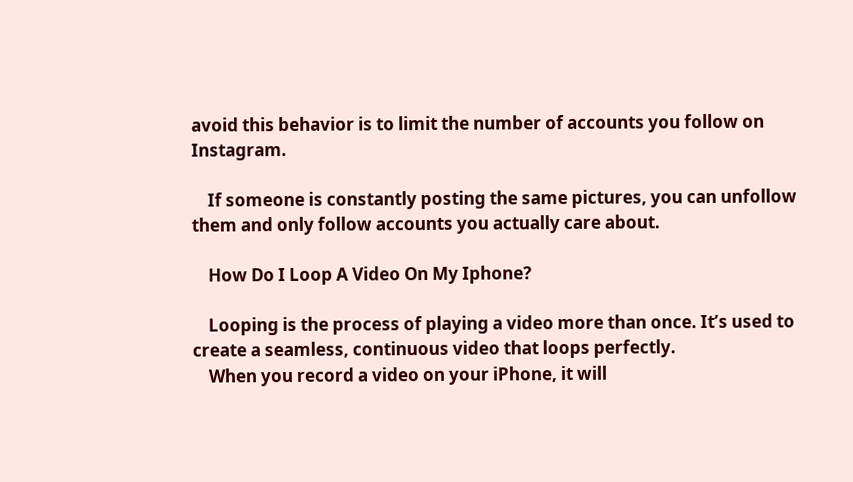avoid this behavior is to limit the number of accounts you follow on Instagram.

    If someone is constantly posting the same pictures, you can unfollow them and only follow accounts you actually care about.

    How Do I Loop A Video On My Iphone?

    Looping is the process of playing a video more than once. It’s used to create a seamless, continuous video that loops perfectly.
    When you record a video on your iPhone, it will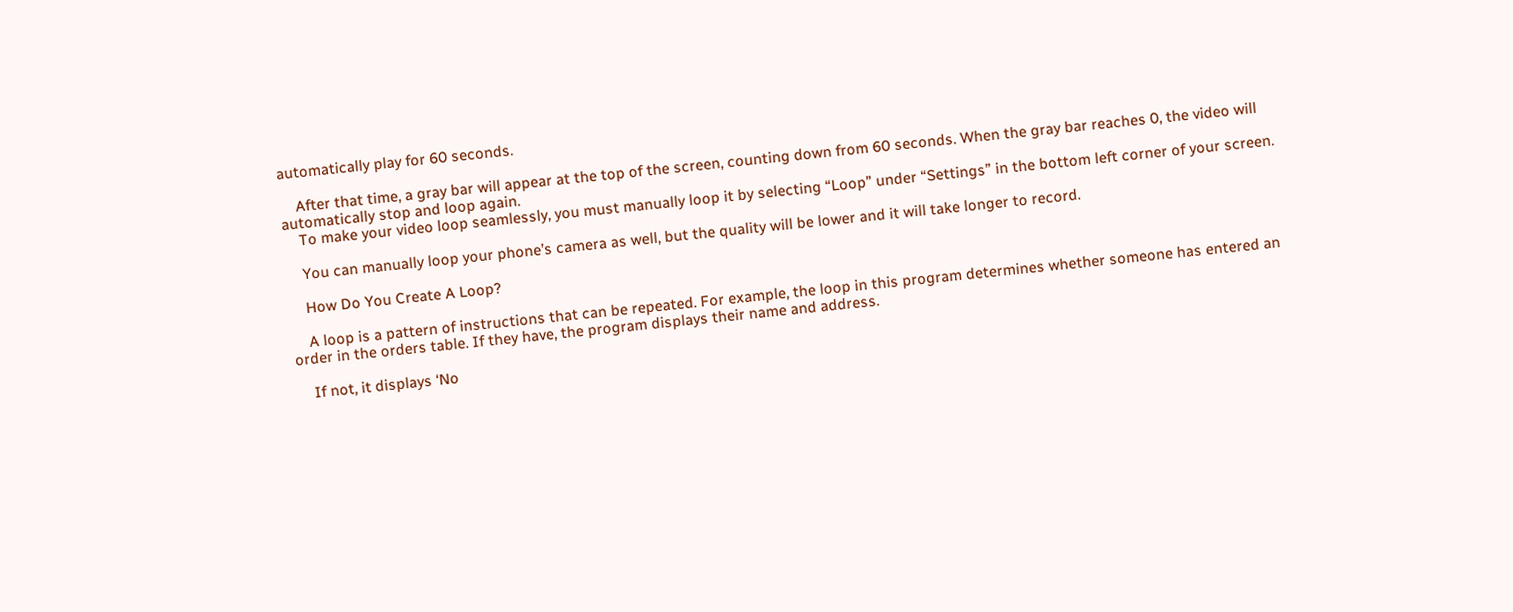automatically play for 60 seconds.

    After that time, a gray bar will appear at the top of the screen, counting down from 60 seconds. When the gray bar reaches 0, the video will automatically stop and loop again.
    To make your video loop seamlessly, you must manually loop it by selecting “Loop” under “Settings” in the bottom left corner of your screen.

    You can manually loop your phone’s camera as well, but the quality will be lower and it will take longer to record.

    How Do You Create A Loop?

    A loop is a pattern of instructions that can be repeated. For example, the loop in this program determines whether someone has entered an order in the orders table. If they have, the program displays their name and address.

    If not, it displays ‘No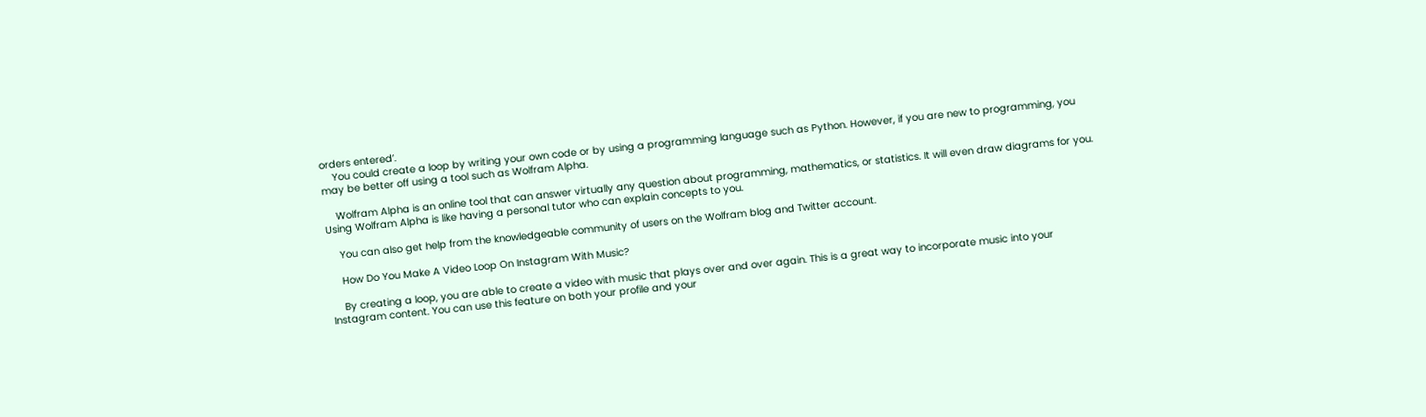orders entered’.
    You could create a loop by writing your own code or by using a programming language such as Python. However, if you are new to programming, you may be better off using a tool such as Wolfram Alpha.

    Wolfram Alpha is an online tool that can answer virtually any question about programming, mathematics, or statistics. It will even draw diagrams for you. Using Wolfram Alpha is like having a personal tutor who can explain concepts to you.

    You can also get help from the knowledgeable community of users on the Wolfram blog and Twitter account.

    How Do You Make A Video Loop On Instagram With Music?

    By creating a loop, you are able to create a video with music that plays over and over again. This is a great way to incorporate music into your Instagram content. You can use this feature on both your profile and your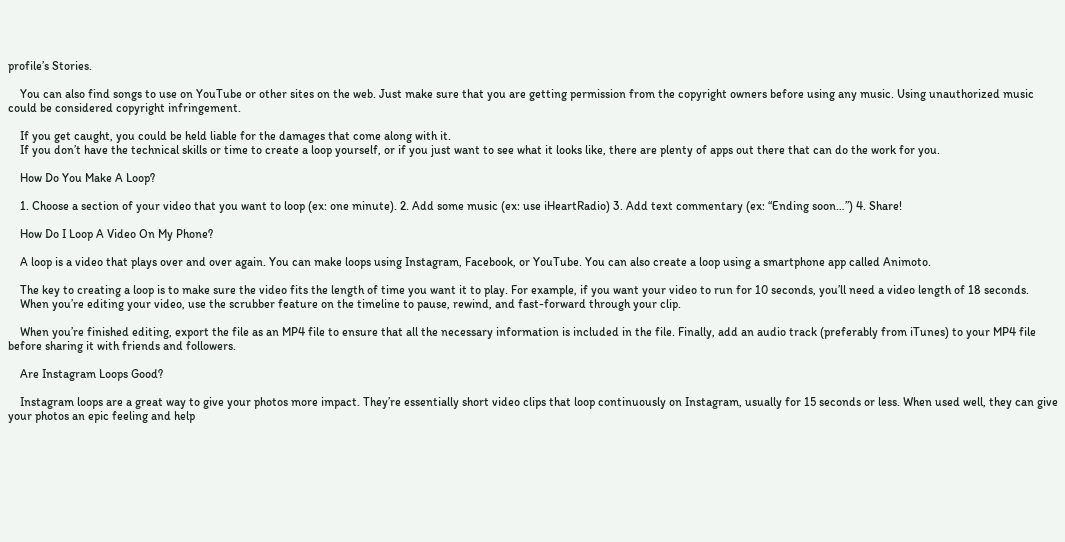profile’s Stories.

    You can also find songs to use on YouTube or other sites on the web. Just make sure that you are getting permission from the copyright owners before using any music. Using unauthorized music could be considered copyright infringement.

    If you get caught, you could be held liable for the damages that come along with it.
    If you don’t have the technical skills or time to create a loop yourself, or if you just want to see what it looks like, there are plenty of apps out there that can do the work for you.

    How Do You Make A Loop?

    1. Choose a section of your video that you want to loop (ex: one minute). 2. Add some music (ex: use iHeartRadio) 3. Add text commentary (ex: “Ending soon…”) 4. Share!

    How Do I Loop A Video On My Phone?

    A loop is a video that plays over and over again. You can make loops using Instagram, Facebook, or YouTube. You can also create a loop using a smartphone app called Animoto.

    The key to creating a loop is to make sure the video fits the length of time you want it to play. For example, if you want your video to run for 10 seconds, you’ll need a video length of 18 seconds.
    When you’re editing your video, use the scrubber feature on the timeline to pause, rewind, and fast-forward through your clip.

    When you’re finished editing, export the file as an MP4 file to ensure that all the necessary information is included in the file. Finally, add an audio track (preferably from iTunes) to your MP4 file before sharing it with friends and followers.

    Are Instagram Loops Good?

    Instagram loops are a great way to give your photos more impact. They’re essentially short video clips that loop continuously on Instagram, usually for 15 seconds or less. When used well, they can give your photos an epic feeling and help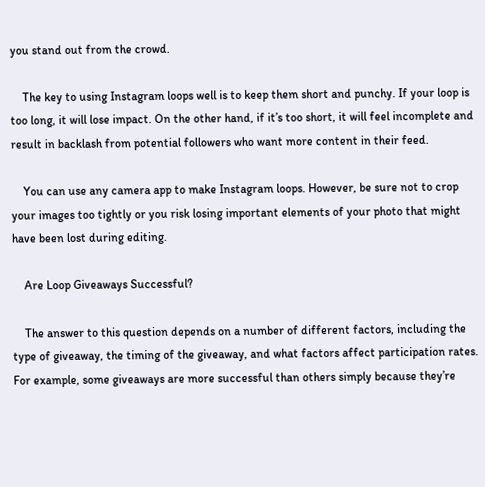you stand out from the crowd.

    The key to using Instagram loops well is to keep them short and punchy. If your loop is too long, it will lose impact. On the other hand, if it’s too short, it will feel incomplete and result in backlash from potential followers who want more content in their feed.

    You can use any camera app to make Instagram loops. However, be sure not to crop your images too tightly or you risk losing important elements of your photo that might have been lost during editing.

    Are Loop Giveaways Successful?

    The answer to this question depends on a number of different factors, including the type of giveaway, the timing of the giveaway, and what factors affect participation rates. For example, some giveaways are more successful than others simply because they’re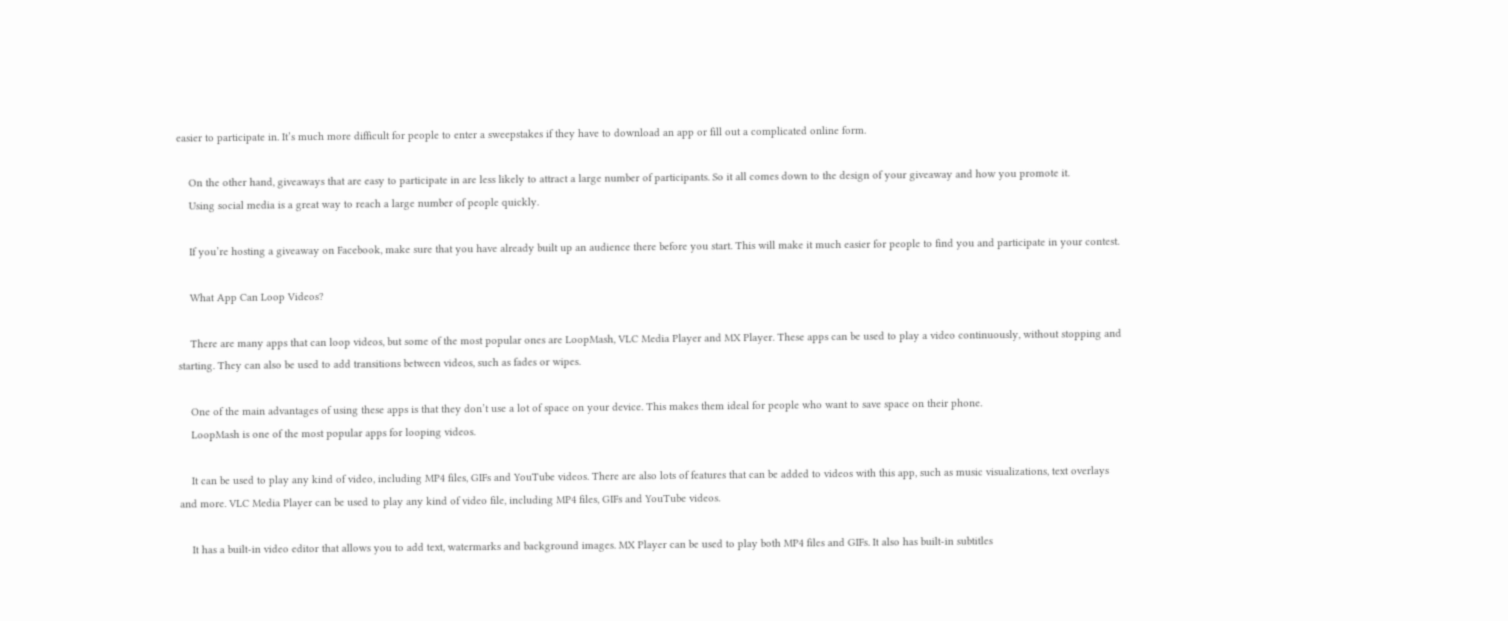easier to participate in. It’s much more difficult for people to enter a sweepstakes if they have to download an app or fill out a complicated online form.

    On the other hand, giveaways that are easy to participate in are less likely to attract a large number of participants. So it all comes down to the design of your giveaway and how you promote it.
    Using social media is a great way to reach a large number of people quickly.

    If you’re hosting a giveaway on Facebook, make sure that you have already built up an audience there before you start. This will make it much easier for people to find you and participate in your contest.

    What App Can Loop Videos?

    There are many apps that can loop videos, but some of the most popular ones are LoopMash, VLC Media Player and MX Player. These apps can be used to play a video continuously, without stopping and starting. They can also be used to add transitions between videos, such as fades or wipes.

    One of the main advantages of using these apps is that they don’t use a lot of space on your device. This makes them ideal for people who want to save space on their phone.
    LoopMash is one of the most popular apps for looping videos.

    It can be used to play any kind of video, including MP4 files, GIFs and YouTube videos. There are also lots of features that can be added to videos with this app, such as music visualizations, text overlays and more. VLC Media Player can be used to play any kind of video file, including MP4 files, GIFs and YouTube videos.

    It has a built-in video editor that allows you to add text, watermarks and background images. MX Player can be used to play both MP4 files and GIFs. It also has built-in subtitles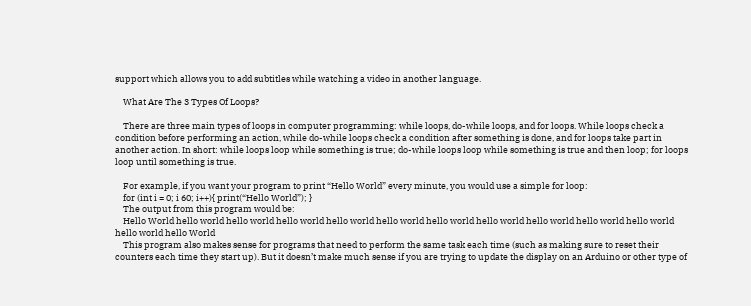support which allows you to add subtitles while watching a video in another language.

    What Are The 3 Types Of Loops?

    There are three main types of loops in computer programming: while loops, do-while loops, and for loops. While loops check a condition before performing an action, while do-while loops check a condition after something is done, and for loops take part in another action. In short: while loops loop while something is true; do-while loops loop while something is true and then loop; for loops loop until something is true.

    For example, if you want your program to print “Hello World” every minute, you would use a simple for loop:
    for (int i = 0; i 60; i++){ print(“Hello World”); }
    The output from this program would be:
    Hello World hello world hello world hello world hello world hello world hello world hello world hello world hello world hello world hello world hello World
    This program also makes sense for programs that need to perform the same task each time (such as making sure to reset their counters each time they start up). But it doesn’t make much sense if you are trying to update the display on an Arduino or other type of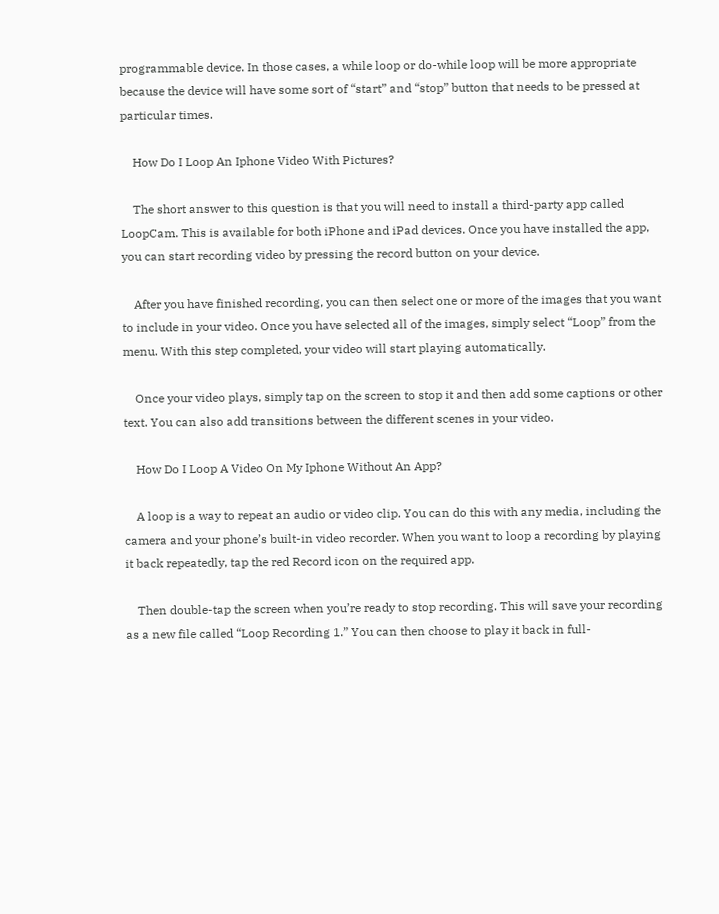programmable device. In those cases, a while loop or do-while loop will be more appropriate because the device will have some sort of “start” and “stop” button that needs to be pressed at particular times.

    How Do I Loop An Iphone Video With Pictures?

    The short answer to this question is that you will need to install a third-party app called LoopCam. This is available for both iPhone and iPad devices. Once you have installed the app, you can start recording video by pressing the record button on your device.

    After you have finished recording, you can then select one or more of the images that you want to include in your video. Once you have selected all of the images, simply select “Loop” from the menu. With this step completed, your video will start playing automatically.

    Once your video plays, simply tap on the screen to stop it and then add some captions or other text. You can also add transitions between the different scenes in your video.

    How Do I Loop A Video On My Iphone Without An App?

    A loop is a way to repeat an audio or video clip. You can do this with any media, including the camera and your phone’s built-in video recorder. When you want to loop a recording by playing it back repeatedly, tap the red Record icon on the required app.

    Then double-tap the screen when you’re ready to stop recording. This will save your recording as a new file called “Loop Recording 1.” You can then choose to play it back in full-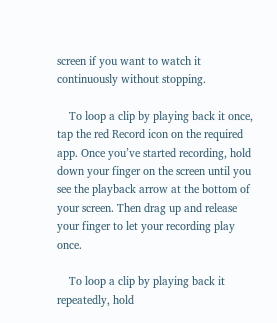screen if you want to watch it continuously without stopping.

    To loop a clip by playing back it once, tap the red Record icon on the required app. Once you’ve started recording, hold down your finger on the screen until you see the playback arrow at the bottom of your screen. Then drag up and release your finger to let your recording play once.

    To loop a clip by playing back it repeatedly, hold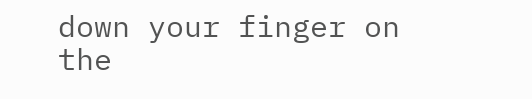down your finger on the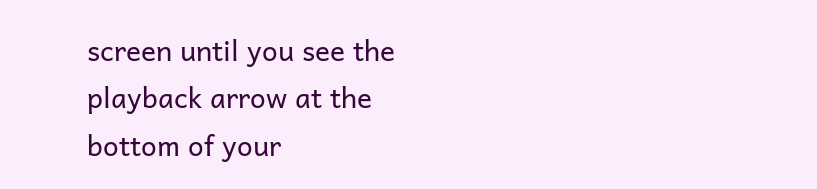screen until you see the playback arrow at the bottom of your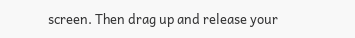screen. Then drag up and release your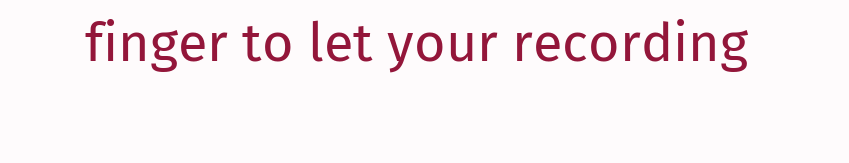finger to let your recording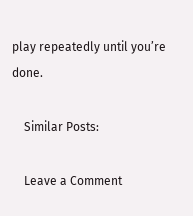play repeatedly until you’re done.

    Similar Posts:

    Leave a Comment